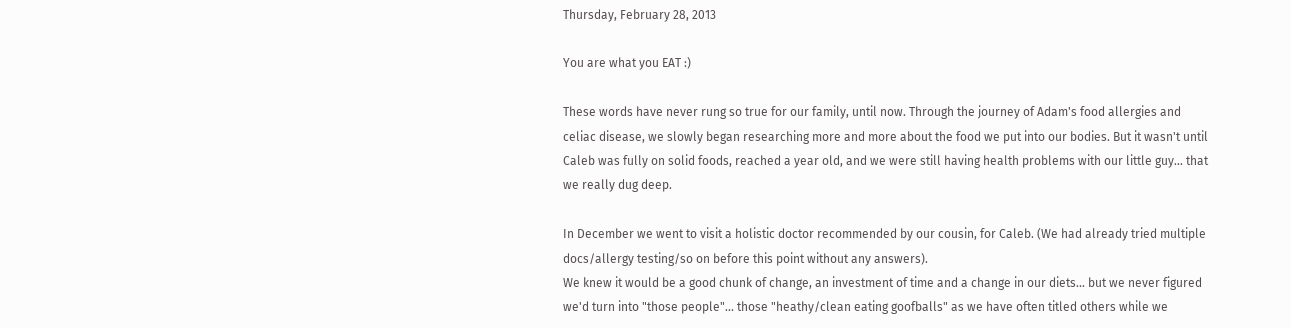Thursday, February 28, 2013

You are what you EAT :)

These words have never rung so true for our family, until now. Through the journey of Adam's food allergies and celiac disease, we slowly began researching more and more about the food we put into our bodies. But it wasn't until Caleb was fully on solid foods, reached a year old, and we were still having health problems with our little guy... that we really dug deep.

In December we went to visit a holistic doctor recommended by our cousin, for Caleb. (We had already tried multiple docs/allergy testing/so on before this point without any answers).
We knew it would be a good chunk of change, an investment of time and a change in our diets... but we never figured we'd turn into "those people"... those "heathy/clean eating goofballs" as we have often titled others while we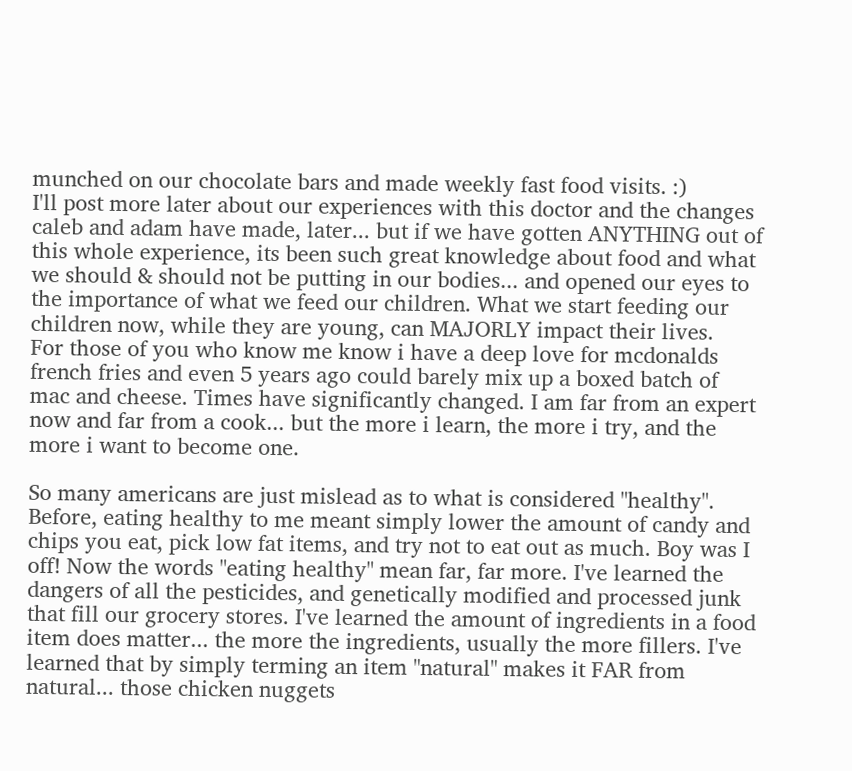munched on our chocolate bars and made weekly fast food visits. :)
I'll post more later about our experiences with this doctor and the changes caleb and adam have made, later... but if we have gotten ANYTHING out of this whole experience, its been such great knowledge about food and what we should & should not be putting in our bodies... and opened our eyes to the importance of what we feed our children. What we start feeding our children now, while they are young, can MAJORLY impact their lives.
For those of you who know me know i have a deep love for mcdonalds french fries and even 5 years ago could barely mix up a boxed batch of mac and cheese. Times have significantly changed. I am far from an expert now and far from a cook... but the more i learn, the more i try, and the more i want to become one.

So many americans are just mislead as to what is considered "healthy". Before, eating healthy to me meant simply lower the amount of candy and chips you eat, pick low fat items, and try not to eat out as much. Boy was I off! Now the words "eating healthy" mean far, far more. I've learned the dangers of all the pesticides, and genetically modified and processed junk that fill our grocery stores. I've learned the amount of ingredients in a food item does matter... the more the ingredients, usually the more fillers. I've learned that by simply terming an item "natural" makes it FAR from natural... those chicken nuggets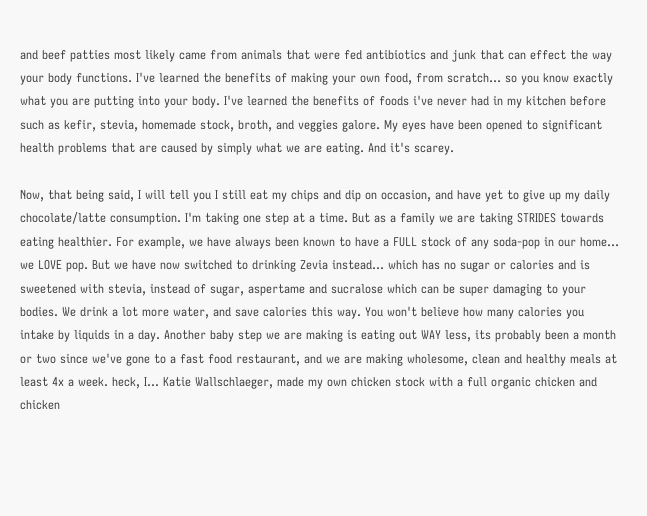and beef patties most likely came from animals that were fed antibiotics and junk that can effect the way your body functions. I've learned the benefits of making your own food, from scratch... so you know exactly what you are putting into your body. I've learned the benefits of foods i've never had in my kitchen before such as kefir, stevia, homemade stock, broth, and veggies galore. My eyes have been opened to significant health problems that are caused by simply what we are eating. And it's scarey.

Now, that being said, I will tell you I still eat my chips and dip on occasion, and have yet to give up my daily chocolate/latte consumption. I'm taking one step at a time. But as a family we are taking STRIDES towards eating healthier. For example, we have always been known to have a FULL stock of any soda-pop in our home... we LOVE pop. But we have now switched to drinking Zevia instead... which has no sugar or calories and is sweetened with stevia, instead of sugar, aspertame and sucralose which can be super damaging to your bodies. We drink a lot more water, and save calories this way. You won't believe how many calories you intake by liquids in a day. Another baby step we are making is eating out WAY less, its probably been a month or two since we've gone to a fast food restaurant, and we are making wholesome, clean and healthy meals at least 4x a week. heck, I... Katie Wallschlaeger, made my own chicken stock with a full organic chicken and chicken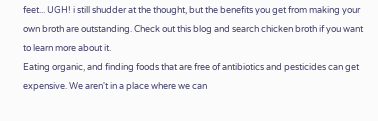feet... UGH! i still shudder at the thought, but the benefits you get from making your own broth are outstanding. Check out this blog and search chicken broth if you want to learn more about it.
Eating organic, and finding foods that are free of antibiotics and pesticides can get expensive. We aren't in a place where we can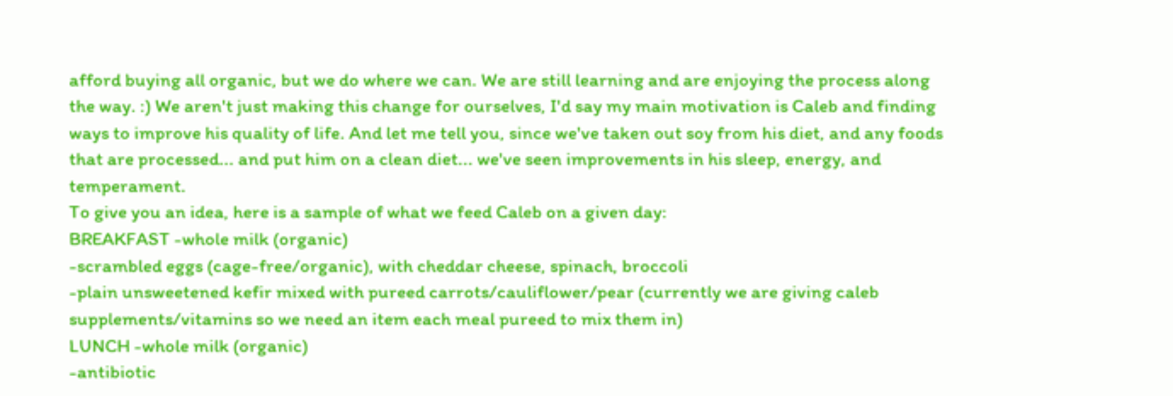afford buying all organic, but we do where we can. We are still learning and are enjoying the process along the way. :) We aren't just making this change for ourselves, I'd say my main motivation is Caleb and finding ways to improve his quality of life. And let me tell you, since we've taken out soy from his diet, and any foods that are processed... and put him on a clean diet... we've seen improvements in his sleep, energy, and temperament.
To give you an idea, here is a sample of what we feed Caleb on a given day:
BREAKFAST -whole milk (organic)
-scrambled eggs (cage-free/organic), with cheddar cheese, spinach, broccoli
-plain unsweetened kefir mixed with pureed carrots/cauliflower/pear (currently we are giving caleb supplements/vitamins so we need an item each meal pureed to mix them in)
LUNCH -whole milk (organic)
-antibiotic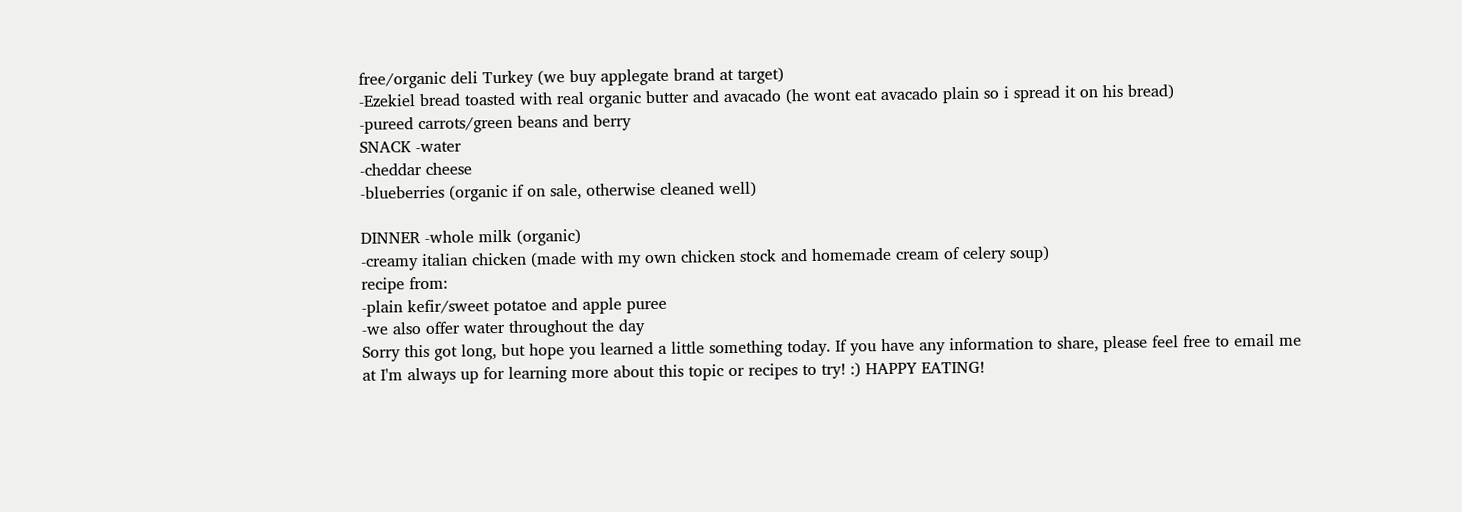free/organic deli Turkey (we buy applegate brand at target)
-Ezekiel bread toasted with real organic butter and avacado (he wont eat avacado plain so i spread it on his bread)
-pureed carrots/green beans and berry
SNACK -water
-cheddar cheese
-blueberries (organic if on sale, otherwise cleaned well)

DINNER -whole milk (organic)
-creamy italian chicken (made with my own chicken stock and homemade cream of celery soup)
recipe from:
-plain kefir/sweet potatoe and apple puree
-we also offer water throughout the day
Sorry this got long, but hope you learned a little something today. If you have any information to share, please feel free to email me at I'm always up for learning more about this topic or recipes to try! :) HAPPY EATING!